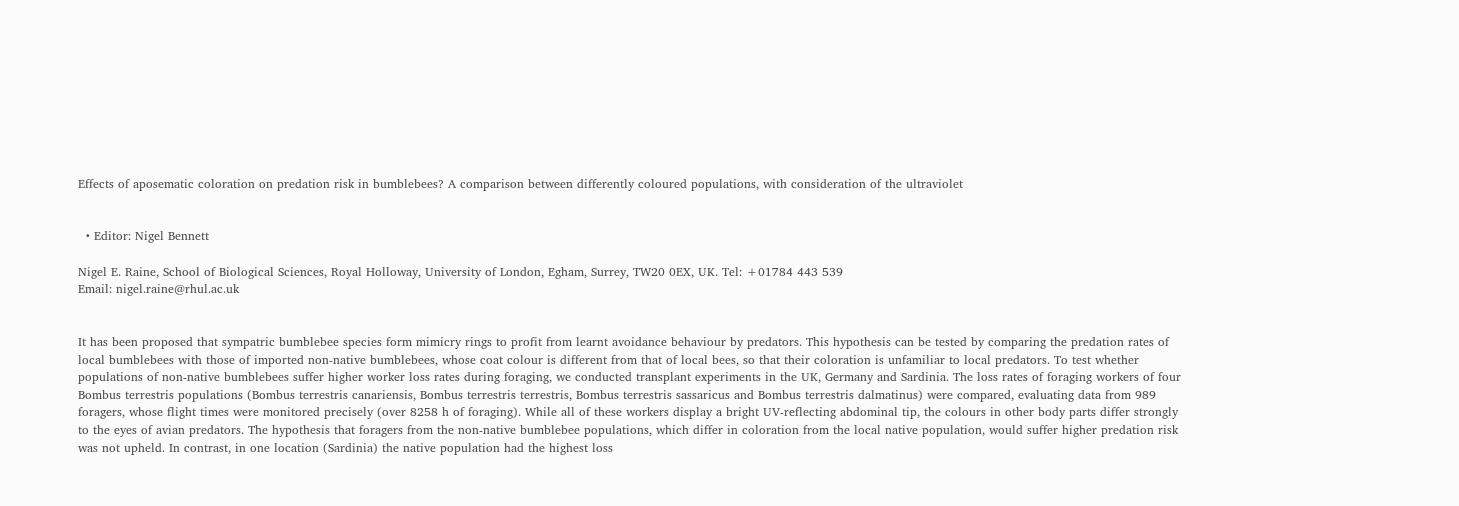Effects of aposematic coloration on predation risk in bumblebees? A comparison between differently coloured populations, with consideration of the ultraviolet


  • Editor: Nigel Bennett

Nigel E. Raine, School of Biological Sciences, Royal Holloway, University of London, Egham, Surrey, TW20 0EX, UK. Tel: +01784 443 539
Email: nigel.raine@rhul.ac.uk


It has been proposed that sympatric bumblebee species form mimicry rings to profit from learnt avoidance behaviour by predators. This hypothesis can be tested by comparing the predation rates of local bumblebees with those of imported non-native bumblebees, whose coat colour is different from that of local bees, so that their coloration is unfamiliar to local predators. To test whether populations of non-native bumblebees suffer higher worker loss rates during foraging, we conducted transplant experiments in the UK, Germany and Sardinia. The loss rates of foraging workers of four Bombus terrestris populations (Bombus terrestris canariensis, Bombus terrestris terrestris, Bombus terrestris sassaricus and Bombus terrestris dalmatinus) were compared, evaluating data from 989 foragers, whose flight times were monitored precisely (over 8258 h of foraging). While all of these workers display a bright UV-reflecting abdominal tip, the colours in other body parts differ strongly to the eyes of avian predators. The hypothesis that foragers from the non-native bumblebee populations, which differ in coloration from the local native population, would suffer higher predation risk was not upheld. In contrast, in one location (Sardinia) the native population had the highest loss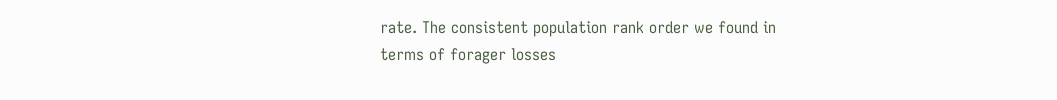rate. The consistent population rank order we found in terms of forager losses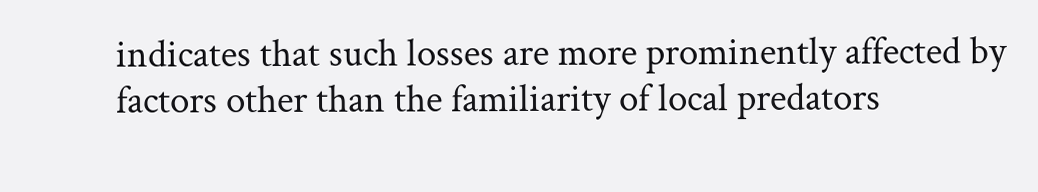indicates that such losses are more prominently affected by factors other than the familiarity of local predators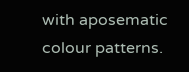with aposematic colour patterns.